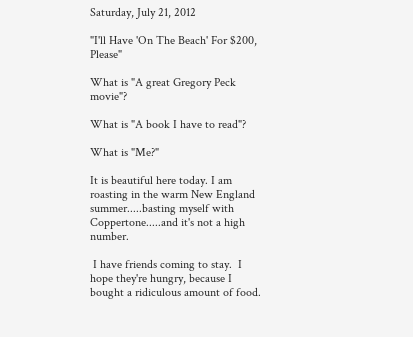Saturday, July 21, 2012

"I'll Have 'On The Beach' For $200, Please"

What is "A great Gregory Peck movie"?

What is "A book I have to read"?

What is "Me?"

It is beautiful here today. I am roasting in the warm New England summer.....basting myself with Coppertone.....and it's not a high number.

 I have friends coming to stay.  I hope they're hungry, because I bought a ridiculous amount of food.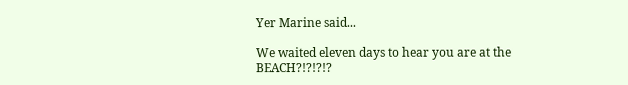Yer Marine said...

We waited eleven days to hear you are at the BEACH?!?!?!?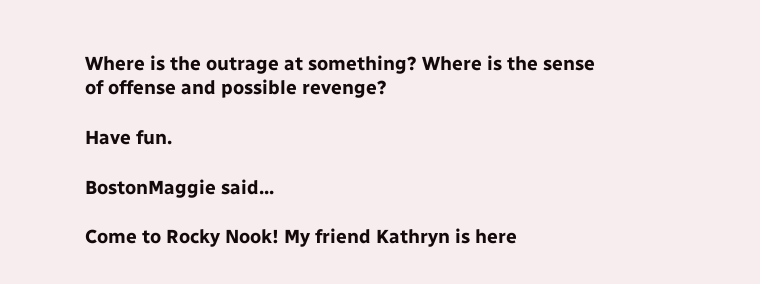Where is the outrage at something? Where is the sense of offense and possible revenge?

Have fun.

BostonMaggie said...

Come to Rocky Nook! My friend Kathryn is here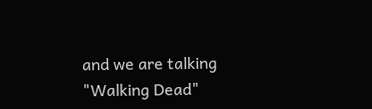and we are talking "Walking Dead"